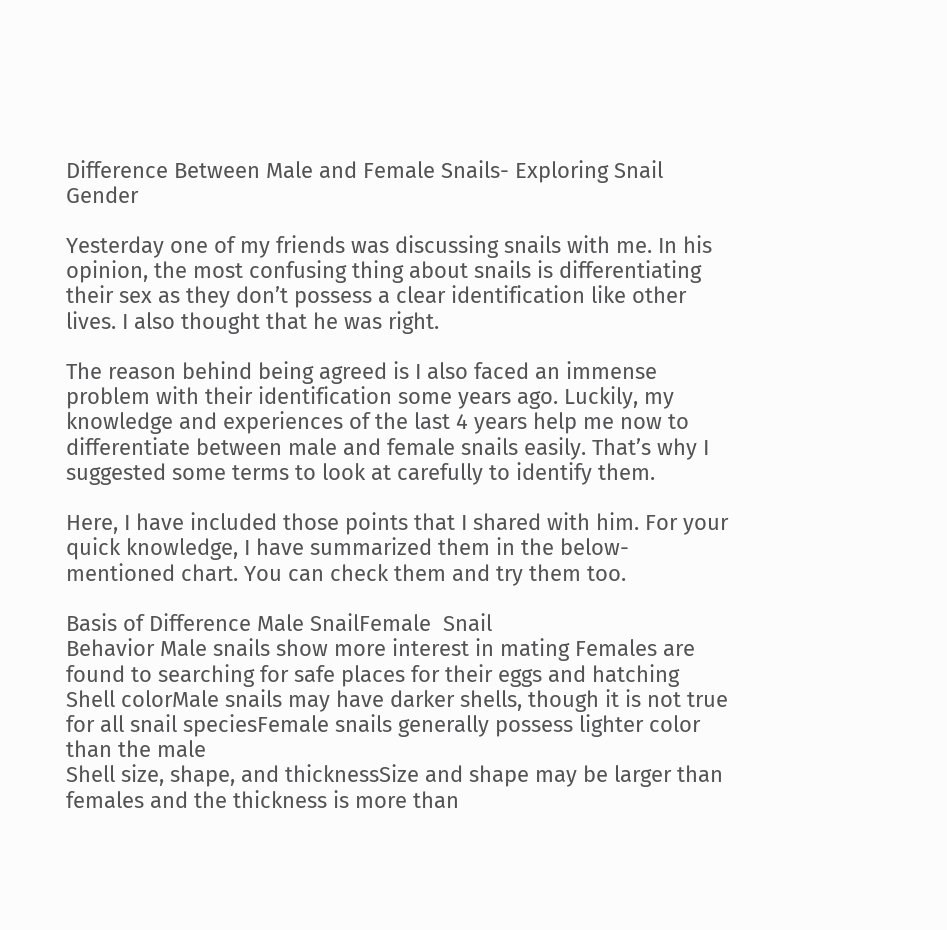Difference Between Male and Female Snails- Exploring Snail Gender

Yesterday one of my friends was discussing snails with me. In his opinion, the most confusing thing about snails is differentiating their sex as they don’t possess a clear identification like other lives. I also thought that he was right.

The reason behind being agreed is I also faced an immense problem with their identification some years ago. Luckily, my knowledge and experiences of the last 4 years help me now to differentiate between male and female snails easily. That’s why I suggested some terms to look at carefully to identify them.

Here, I have included those points that I shared with him. For your quick knowledge, I have summarized them in the below-mentioned chart. You can check them and try them too.

Basis of Difference Male SnailFemale  Snail
Behavior Male snails show more interest in mating Females are found to searching for safe places for their eggs and hatching
Shell colorMale snails may have darker shells, though it is not true for all snail speciesFemale snails generally possess lighter color than the male
Shell size, shape, and thicknessSize and shape may be larger than females and the thickness is more than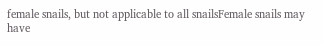female snails, but not applicable to all snailsFemale snails may have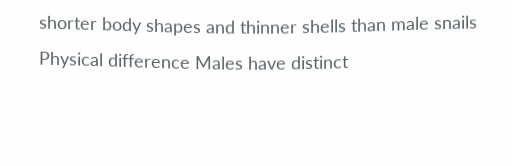shorter body shapes and thinner shells than male snails
Physical difference Males have distinct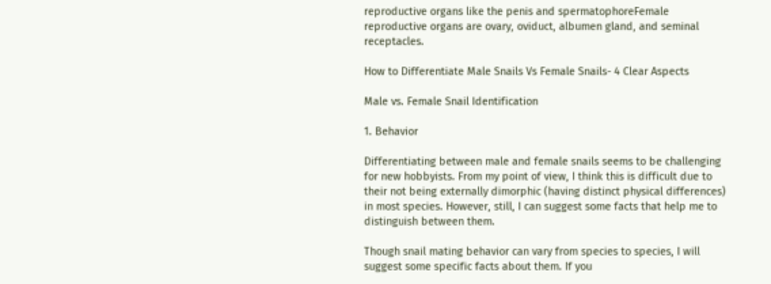reproductive organs like the penis and spermatophoreFemale reproductive organs are ovary, oviduct, albumen gland, and seminal receptacles.

How to Differentiate Male Snails Vs Female Snails- 4 Clear Aspects

Male vs. Female Snail Identification

1. Behavior

Differentiating between male and female snails seems to be challenging for new hobbyists. From my point of view, I think this is difficult due to their not being externally dimorphic (having distinct physical differences) in most species. However, still, I can suggest some facts that help me to distinguish between them.

Though snail mating behavior can vary from species to species, I will suggest some specific facts about them. If you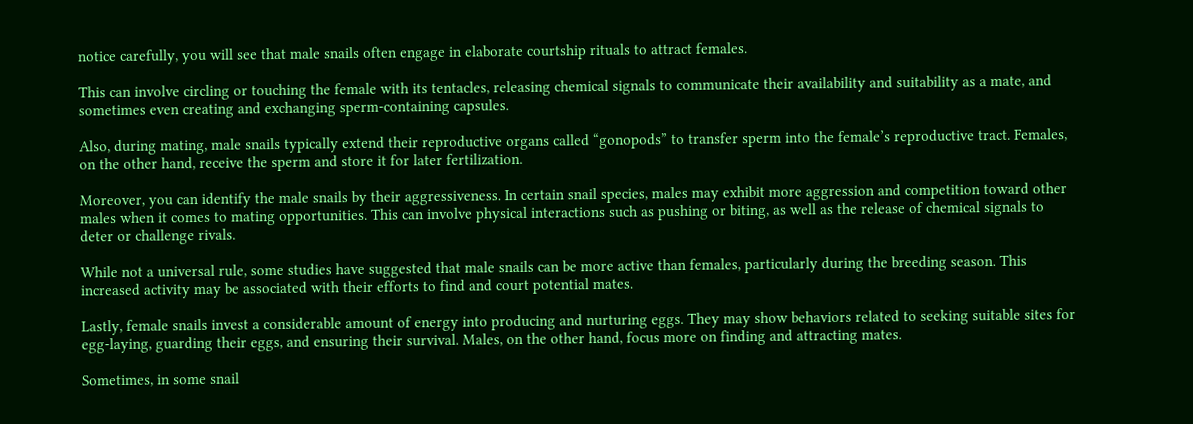notice carefully, you will see that male snails often engage in elaborate courtship rituals to attract females.

This can involve circling or touching the female with its tentacles, releasing chemical signals to communicate their availability and suitability as a mate, and sometimes even creating and exchanging sperm-containing capsules.

Also, during mating, male snails typically extend their reproductive organs called “gonopods” to transfer sperm into the female’s reproductive tract. Females, on the other hand, receive the sperm and store it for later fertilization.

Moreover, you can identify the male snails by their aggressiveness. In certain snail species, males may exhibit more aggression and competition toward other males when it comes to mating opportunities. This can involve physical interactions such as pushing or biting, as well as the release of chemical signals to deter or challenge rivals.

While not a universal rule, some studies have suggested that male snails can be more active than females, particularly during the breeding season. This increased activity may be associated with their efforts to find and court potential mates.

Lastly, female snails invest a considerable amount of energy into producing and nurturing eggs. They may show behaviors related to seeking suitable sites for egg-laying, guarding their eggs, and ensuring their survival. Males, on the other hand, focus more on finding and attracting mates.

Sometimes, in some snail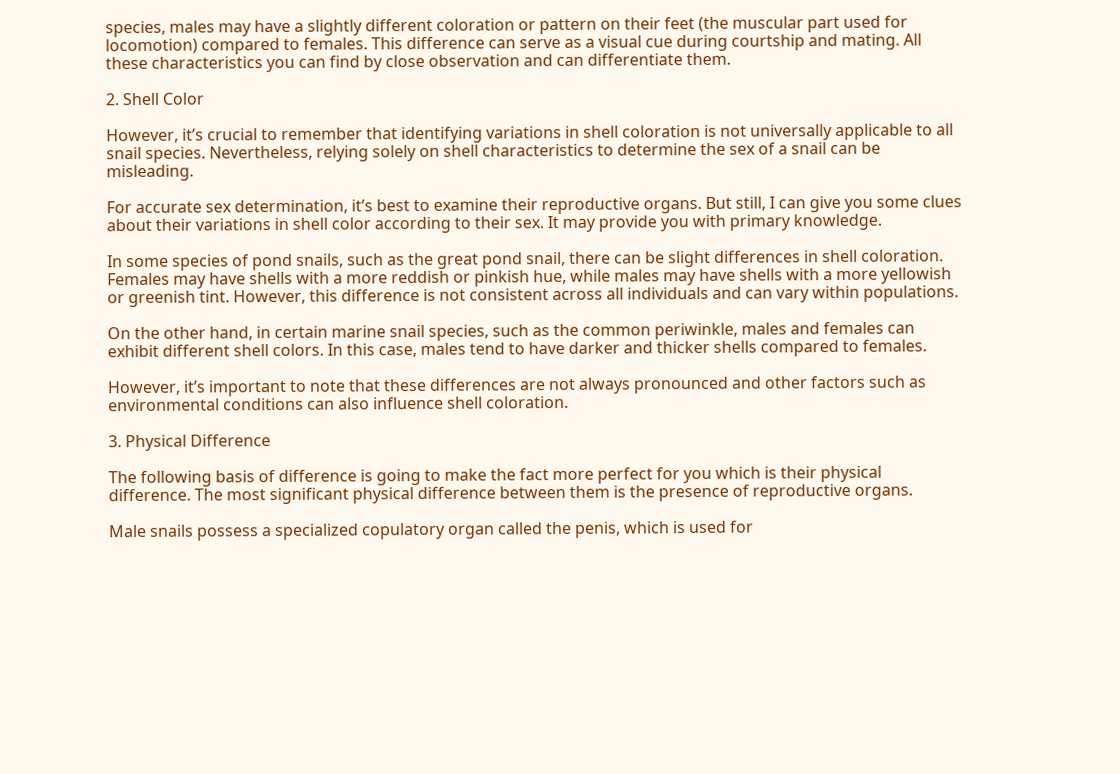species, males may have a slightly different coloration or pattern on their feet (the muscular part used for locomotion) compared to females. This difference can serve as a visual cue during courtship and mating. All these characteristics you can find by close observation and can differentiate them.

2. Shell Color

However, it’s crucial to remember that identifying variations in shell coloration is not universally applicable to all snail species. Nevertheless, relying solely on shell characteristics to determine the sex of a snail can be misleading.

For accurate sex determination, it’s best to examine their reproductive organs. But still, I can give you some clues about their variations in shell color according to their sex. It may provide you with primary knowledge.

In some species of pond snails, such as the great pond snail, there can be slight differences in shell coloration. Females may have shells with a more reddish or pinkish hue, while males may have shells with a more yellowish or greenish tint. However, this difference is not consistent across all individuals and can vary within populations.

On the other hand, in certain marine snail species, such as the common periwinkle, males and females can exhibit different shell colors. In this case, males tend to have darker and thicker shells compared to females.

However, it’s important to note that these differences are not always pronounced and other factors such as environmental conditions can also influence shell coloration.

3. Physical Difference

The following basis of difference is going to make the fact more perfect for you which is their physical difference. The most significant physical difference between them is the presence of reproductive organs.

Male snails possess a specialized copulatory organ called the penis, which is used for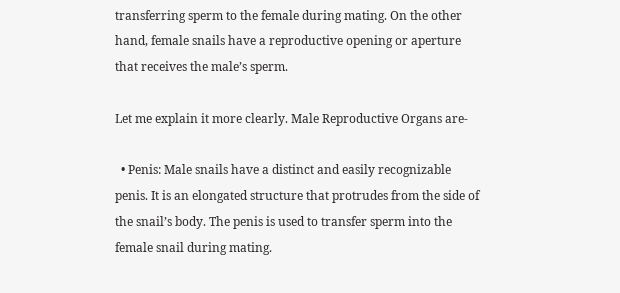transferring sperm to the female during mating. On the other hand, female snails have a reproductive opening or aperture that receives the male’s sperm.

Let me explain it more clearly. Male Reproductive Organs are-

  • Penis: Male snails have a distinct and easily recognizable penis. It is an elongated structure that protrudes from the side of the snail’s body. The penis is used to transfer sperm into the female snail during mating.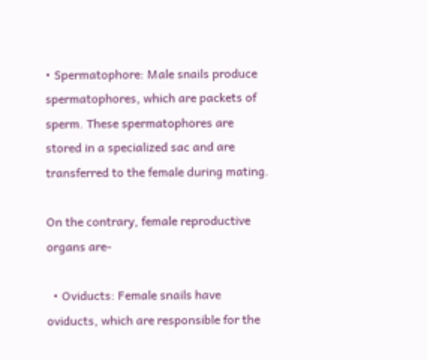• Spermatophore: Male snails produce spermatophores, which are packets of sperm. These spermatophores are stored in a specialized sac and are transferred to the female during mating.

On the contrary, female reproductive organs are-

  • Oviducts: Female snails have oviducts, which are responsible for the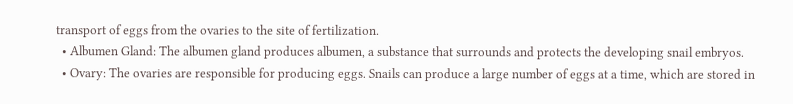transport of eggs from the ovaries to the site of fertilization.
  • Albumen Gland: The albumen gland produces albumen, a substance that surrounds and protects the developing snail embryos.
  • Ovary: The ovaries are responsible for producing eggs. Snails can produce a large number of eggs at a time, which are stored in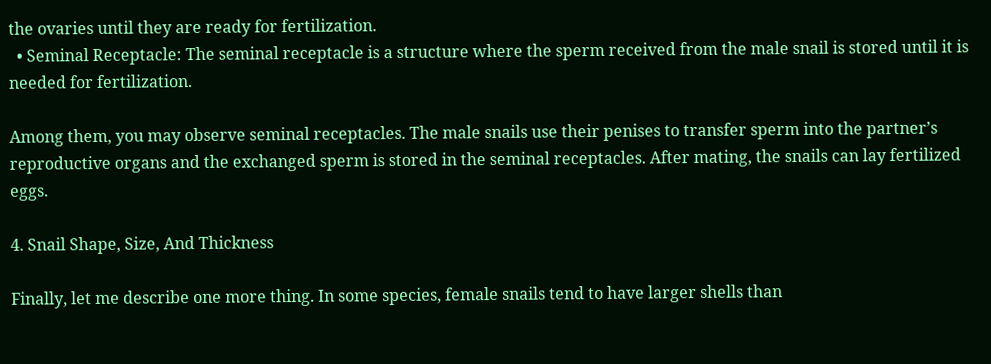the ovaries until they are ready for fertilization.
  • Seminal Receptacle: The seminal receptacle is a structure where the sperm received from the male snail is stored until it is needed for fertilization.

Among them, you may observe seminal receptacles. The male snails use their penises to transfer sperm into the partner’s reproductive organs and the exchanged sperm is stored in the seminal receptacles. After mating, the snails can lay fertilized eggs.

4. Snail Shape, Size, And Thickness

Finally, let me describe one more thing. In some species, female snails tend to have larger shells than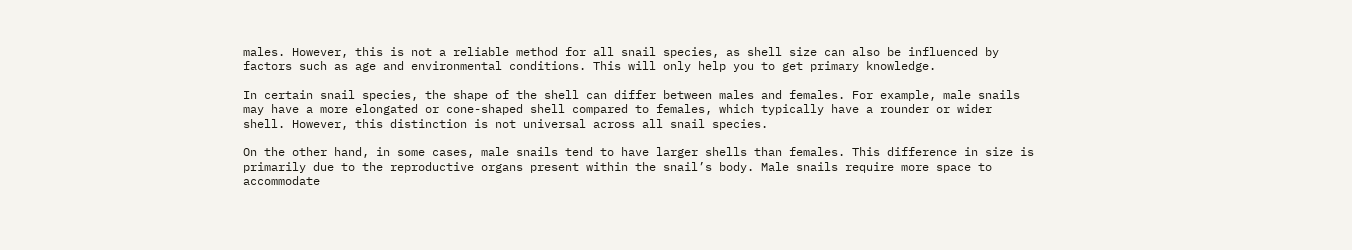males. However, this is not a reliable method for all snail species, as shell size can also be influenced by factors such as age and environmental conditions. This will only help you to get primary knowledge.

In certain snail species, the shape of the shell can differ between males and females. For example, male snails may have a more elongated or cone-shaped shell compared to females, which typically have a rounder or wider shell. However, this distinction is not universal across all snail species.

On the other hand, in some cases, male snails tend to have larger shells than females. This difference in size is primarily due to the reproductive organs present within the snail’s body. Male snails require more space to accommodate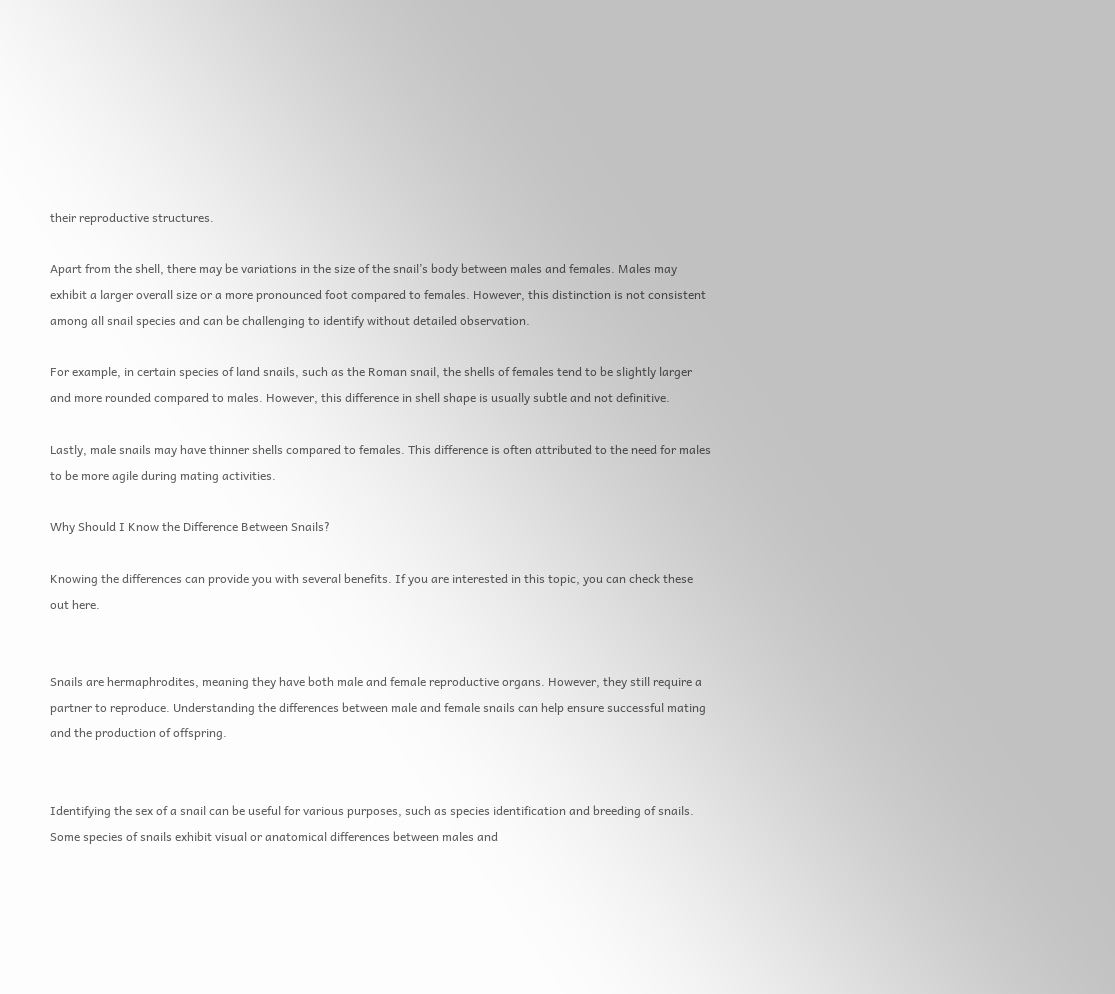their reproductive structures.

Apart from the shell, there may be variations in the size of the snail’s body between males and females. Males may exhibit a larger overall size or a more pronounced foot compared to females. However, this distinction is not consistent among all snail species and can be challenging to identify without detailed observation.

For example, in certain species of land snails, such as the Roman snail, the shells of females tend to be slightly larger and more rounded compared to males. However, this difference in shell shape is usually subtle and not definitive.

Lastly, male snails may have thinner shells compared to females. This difference is often attributed to the need for males to be more agile during mating activities.

Why Should I Know the Difference Between Snails?

Knowing the differences can provide you with several benefits. If you are interested in this topic, you can check these out here.


Snails are hermaphrodites, meaning they have both male and female reproductive organs. However, they still require a partner to reproduce. Understanding the differences between male and female snails can help ensure successful mating and the production of offspring.


Identifying the sex of a snail can be useful for various purposes, such as species identification and breeding of snails. Some species of snails exhibit visual or anatomical differences between males and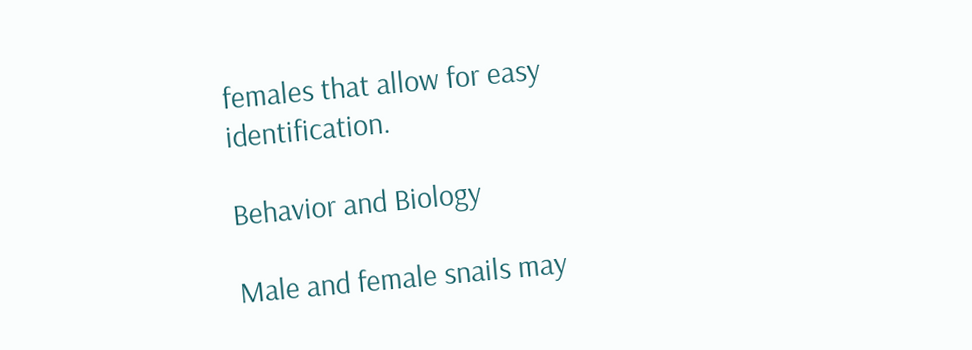females that allow for easy identification.

Behavior and Biology

Male and female snails may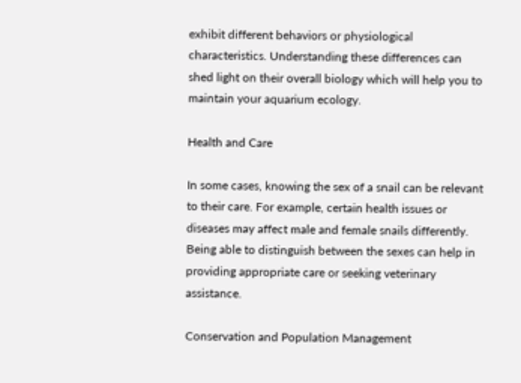exhibit different behaviors or physiological characteristics. Understanding these differences can shed light on their overall biology which will help you to maintain your aquarium ecology.

Health and Care

In some cases, knowing the sex of a snail can be relevant to their care. For example, certain health issues or diseases may affect male and female snails differently. Being able to distinguish between the sexes can help in providing appropriate care or seeking veterinary assistance.

Conservation and Population Management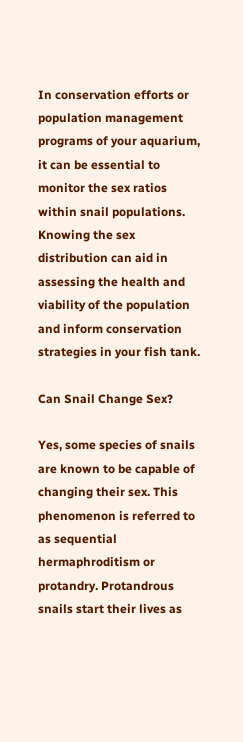In conservation efforts or population management programs of your aquarium, it can be essential to monitor the sex ratios within snail populations. Knowing the sex distribution can aid in assessing the health and viability of the population and inform conservation strategies in your fish tank.

Can Snail Change Sex?

Yes, some species of snails are known to be capable of changing their sex. This phenomenon is referred to as sequential hermaphroditism or protandry. Protandrous snails start their lives as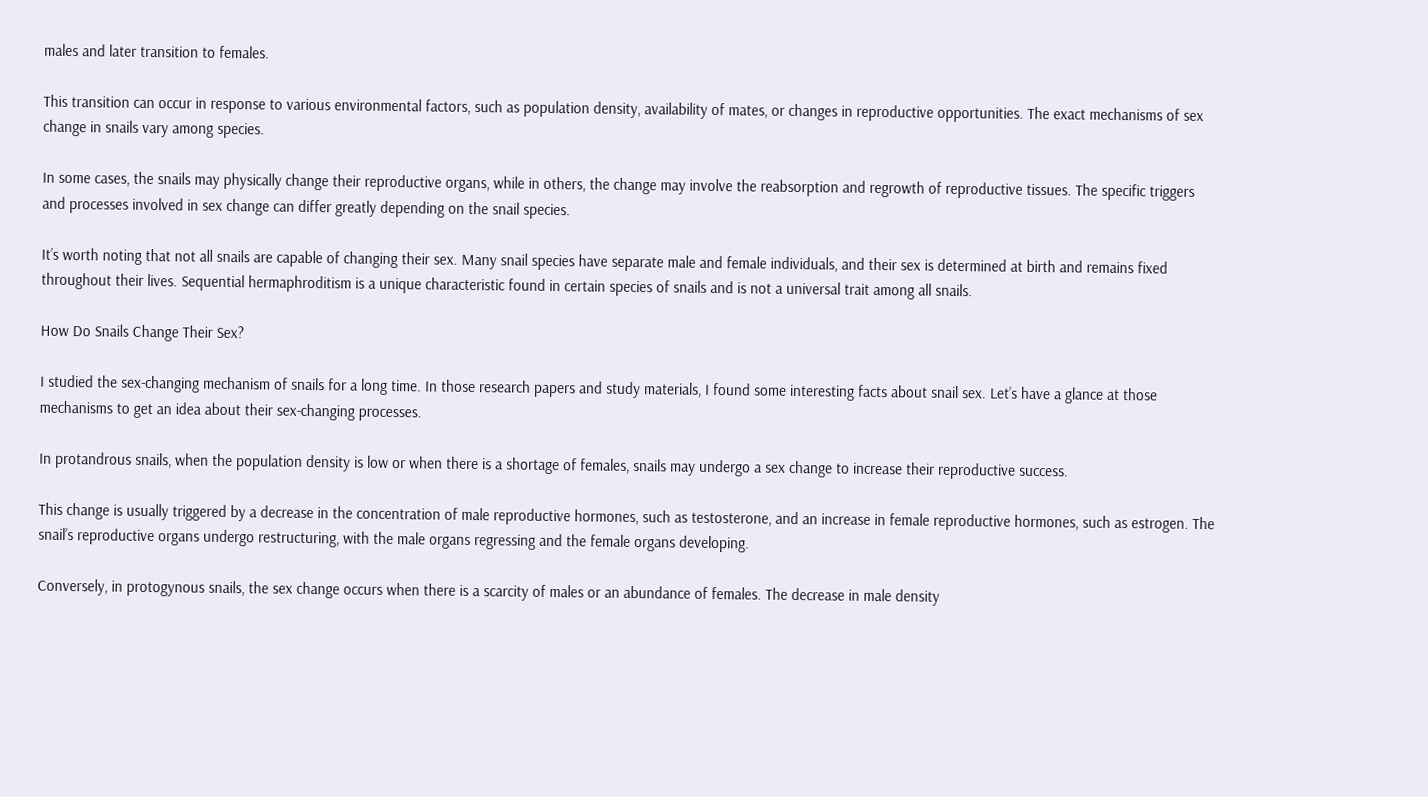males and later transition to females.

This transition can occur in response to various environmental factors, such as population density, availability of mates, or changes in reproductive opportunities. The exact mechanisms of sex change in snails vary among species.

In some cases, the snails may physically change their reproductive organs, while in others, the change may involve the reabsorption and regrowth of reproductive tissues. The specific triggers and processes involved in sex change can differ greatly depending on the snail species.

It’s worth noting that not all snails are capable of changing their sex. Many snail species have separate male and female individuals, and their sex is determined at birth and remains fixed throughout their lives. Sequential hermaphroditism is a unique characteristic found in certain species of snails and is not a universal trait among all snails.

How Do Snails Change Their Sex?

I studied the sex-changing mechanism of snails for a long time. In those research papers and study materials, I found some interesting facts about snail sex. Let’s have a glance at those mechanisms to get an idea about their sex-changing processes.

In protandrous snails, when the population density is low or when there is a shortage of females, snails may undergo a sex change to increase their reproductive success.

This change is usually triggered by a decrease in the concentration of male reproductive hormones, such as testosterone, and an increase in female reproductive hormones, such as estrogen. The snail’s reproductive organs undergo restructuring, with the male organs regressing and the female organs developing.

Conversely, in protogynous snails, the sex change occurs when there is a scarcity of males or an abundance of females. The decrease in male density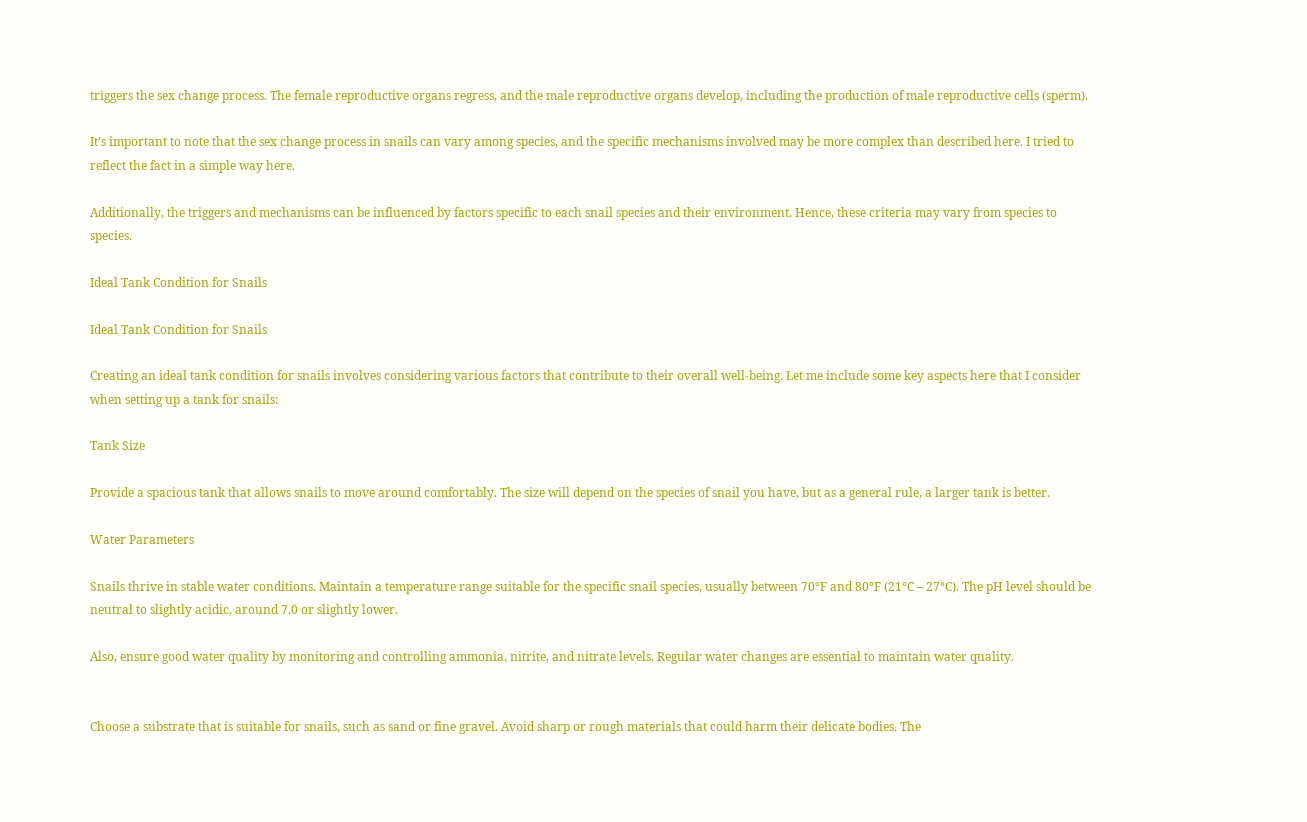triggers the sex change process. The female reproductive organs regress, and the male reproductive organs develop, including the production of male reproductive cells (sperm).

It’s important to note that the sex change process in snails can vary among species, and the specific mechanisms involved may be more complex than described here. I tried to reflect the fact in a simple way here.

Additionally, the triggers and mechanisms can be influenced by factors specific to each snail species and their environment. Hence, these criteria may vary from species to species.

Ideal Tank Condition for Snails

Ideal Tank Condition for Snails

Creating an ideal tank condition for snails involves considering various factors that contribute to their overall well-being. Let me include some key aspects here that I consider when setting up a tank for snails:

Tank Size

Provide a spacious tank that allows snails to move around comfortably. The size will depend on the species of snail you have, but as a general rule, a larger tank is better.

Water Parameters

Snails thrive in stable water conditions. Maintain a temperature range suitable for the specific snail species, usually between 70°F and 80°F (21°C – 27°C). The pH level should be neutral to slightly acidic, around 7.0 or slightly lower.

Also, ensure good water quality by monitoring and controlling ammonia, nitrite, and nitrate levels. Regular water changes are essential to maintain water quality.


Choose a substrate that is suitable for snails, such as sand or fine gravel. Avoid sharp or rough materials that could harm their delicate bodies. The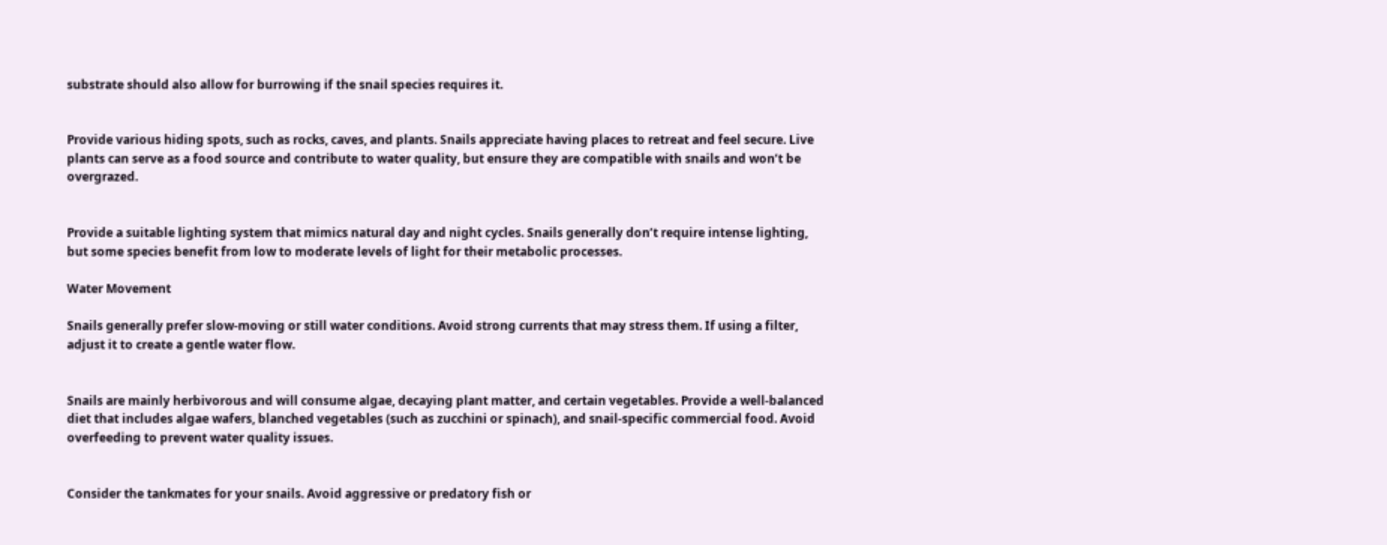substrate should also allow for burrowing if the snail species requires it.


Provide various hiding spots, such as rocks, caves, and plants. Snails appreciate having places to retreat and feel secure. Live plants can serve as a food source and contribute to water quality, but ensure they are compatible with snails and won’t be overgrazed.


Provide a suitable lighting system that mimics natural day and night cycles. Snails generally don’t require intense lighting, but some species benefit from low to moderate levels of light for their metabolic processes.

Water Movement

Snails generally prefer slow-moving or still water conditions. Avoid strong currents that may stress them. If using a filter, adjust it to create a gentle water flow.


Snails are mainly herbivorous and will consume algae, decaying plant matter, and certain vegetables. Provide a well-balanced diet that includes algae wafers, blanched vegetables (such as zucchini or spinach), and snail-specific commercial food. Avoid overfeeding to prevent water quality issues.


Consider the tankmates for your snails. Avoid aggressive or predatory fish or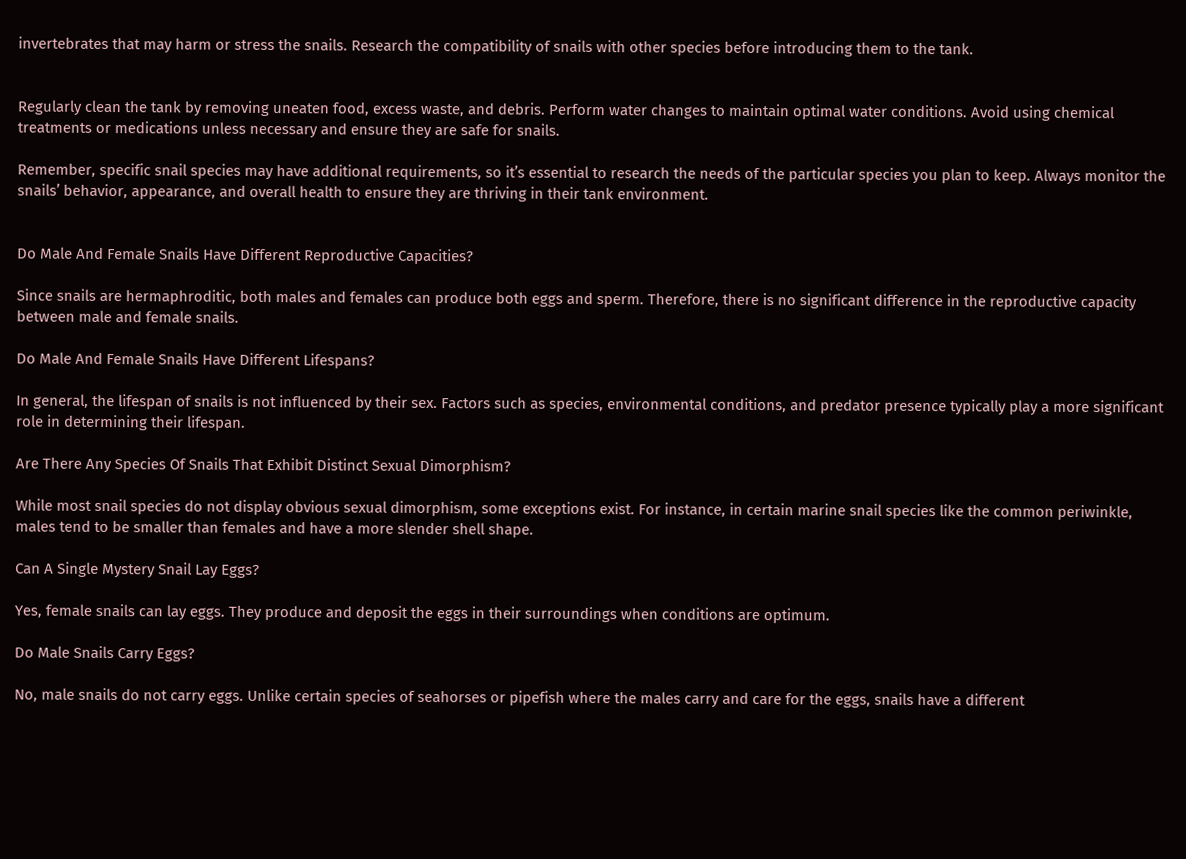invertebrates that may harm or stress the snails. Research the compatibility of snails with other species before introducing them to the tank.


Regularly clean the tank by removing uneaten food, excess waste, and debris. Perform water changes to maintain optimal water conditions. Avoid using chemical treatments or medications unless necessary and ensure they are safe for snails.

Remember, specific snail species may have additional requirements, so it’s essential to research the needs of the particular species you plan to keep. Always monitor the snails’ behavior, appearance, and overall health to ensure they are thriving in their tank environment.


Do Male And Female Snails Have Different Reproductive Capacities?

Since snails are hermaphroditic, both males and females can produce both eggs and sperm. Therefore, there is no significant difference in the reproductive capacity between male and female snails.

Do Male And Female Snails Have Different Lifespans?

In general, the lifespan of snails is not influenced by their sex. Factors such as species, environmental conditions, and predator presence typically play a more significant role in determining their lifespan.

Are There Any Species Of Snails That Exhibit Distinct Sexual Dimorphism?

While most snail species do not display obvious sexual dimorphism, some exceptions exist. For instance, in certain marine snail species like the common periwinkle, males tend to be smaller than females and have a more slender shell shape.

Can A Single Mystery Snail Lay Eggs?

Yes, female snails can lay eggs. They produce and deposit the eggs in their surroundings when conditions are optimum.

Do Male Snails Carry Eggs?

No, male snails do not carry eggs. Unlike certain species of seahorses or pipefish where the males carry and care for the eggs, snails have a different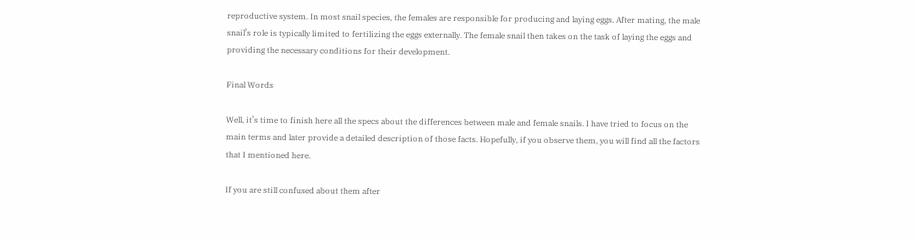reproductive system. In most snail species, the females are responsible for producing and laying eggs. After mating, the male snail’s role is typically limited to fertilizing the eggs externally. The female snail then takes on the task of laying the eggs and providing the necessary conditions for their development.

Final Words

Well, it’s time to finish here all the specs about the differences between male and female snails. I have tried to focus on the main terms and later provide a detailed description of those facts. Hopefully, if you observe them, you will find all the factors that I mentioned here.

If you are still confused about them after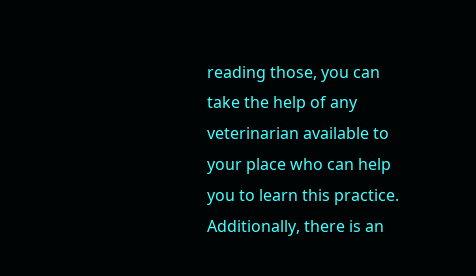reading those, you can take the help of any veterinarian available to your place who can help you to learn this practice. Additionally, there is an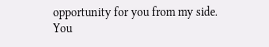opportunity for you from my side. You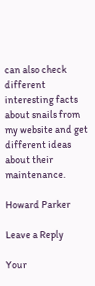can also check different interesting facts about snails from my website and get different ideas about their maintenance.

Howard Parker

Leave a Reply

Your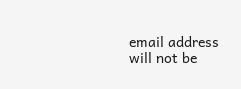email address will not be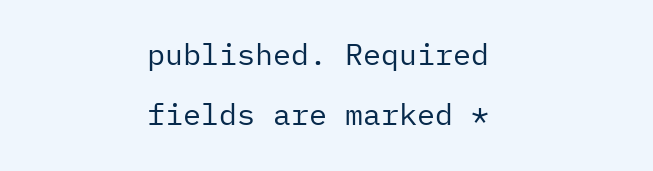published. Required fields are marked *